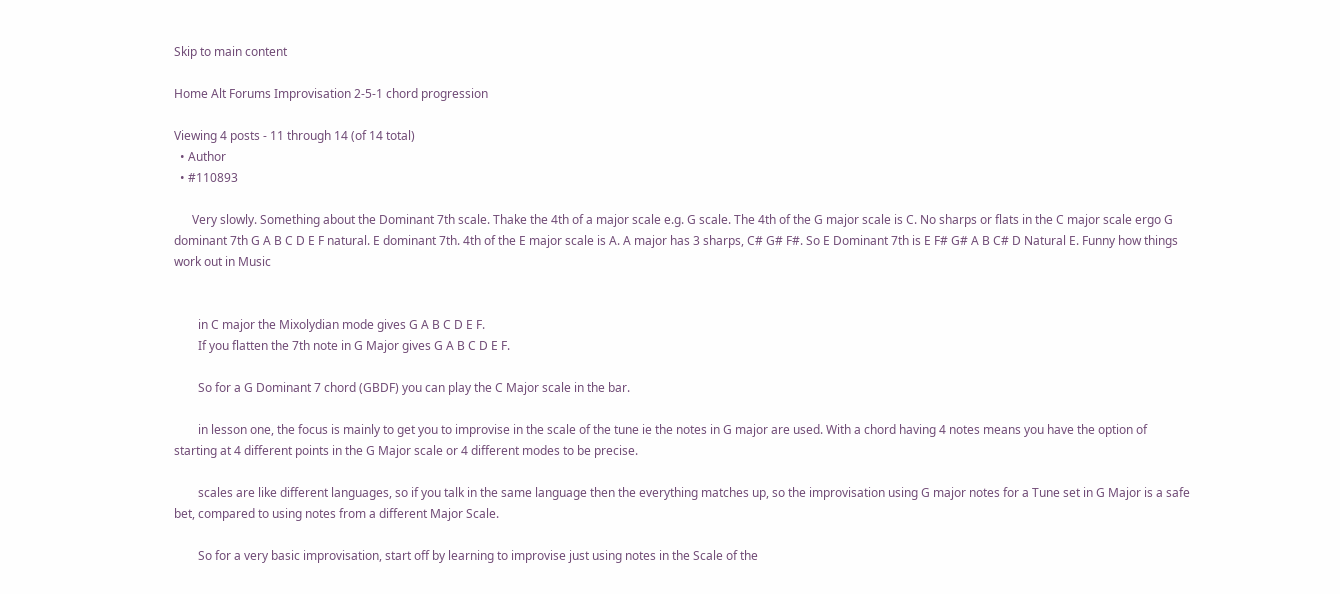Skip to main content

Home Alt Forums Improvisation 2-5-1 chord progression

Viewing 4 posts - 11 through 14 (of 14 total)
  • Author
  • #110893

      Very slowly. Something about the Dominant 7th scale. Thake the 4th of a major scale e.g. G scale. The 4th of the G major scale is C. No sharps or flats in the C major scale ergo G dominant 7th G A B C D E F natural. E dominant 7th. 4th of the E major scale is A. A major has 3 sharps, C# G# F#. So E Dominant 7th is E F# G# A B C# D Natural E. Funny how things work out in Music


        in C major the Mixolydian mode gives G A B C D E F.
        If you flatten the 7th note in G Major gives G A B C D E F.

        So for a G Dominant 7 chord (GBDF) you can play the C Major scale in the bar.

        in lesson one, the focus is mainly to get you to improvise in the scale of the tune ie the notes in G major are used. With a chord having 4 notes means you have the option of starting at 4 different points in the G Major scale or 4 different modes to be precise.

        scales are like different languages, so if you talk in the same language then the everything matches up, so the improvisation using G major notes for a Tune set in G Major is a safe bet, compared to using notes from a different Major Scale.

        So for a very basic improvisation, start off by learning to improvise just using notes in the Scale of the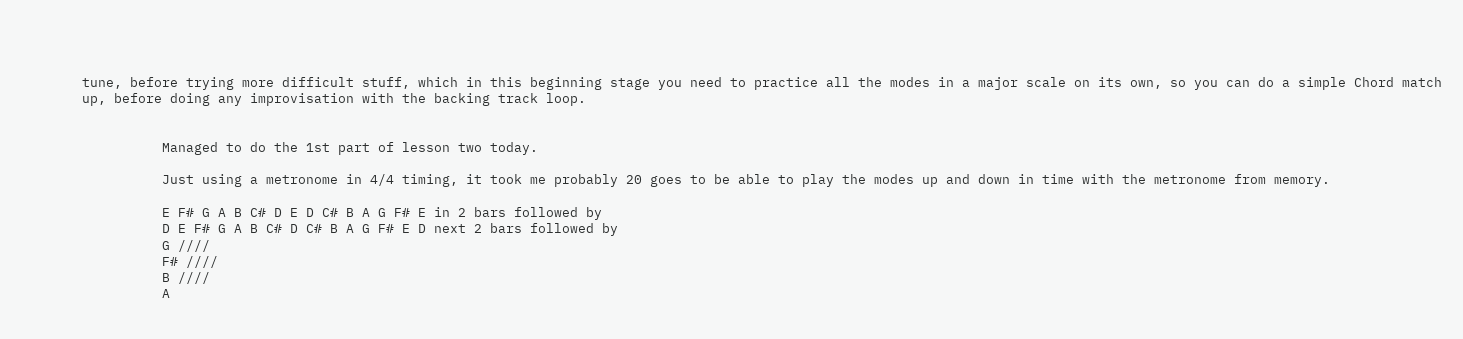tune, before trying more difficult stuff, which in this beginning stage you need to practice all the modes in a major scale on its own, so you can do a simple Chord match up, before doing any improvisation with the backing track loop.


          Managed to do the 1st part of lesson two today.

          Just using a metronome in 4/4 timing, it took me probably 20 goes to be able to play the modes up and down in time with the metronome from memory.

          E F# G A B C# D E D C# B A G F# E in 2 bars followed by
          D E F# G A B C# D C# B A G F# E D next 2 bars followed by
          G ////
          F# ////
          B ////
          A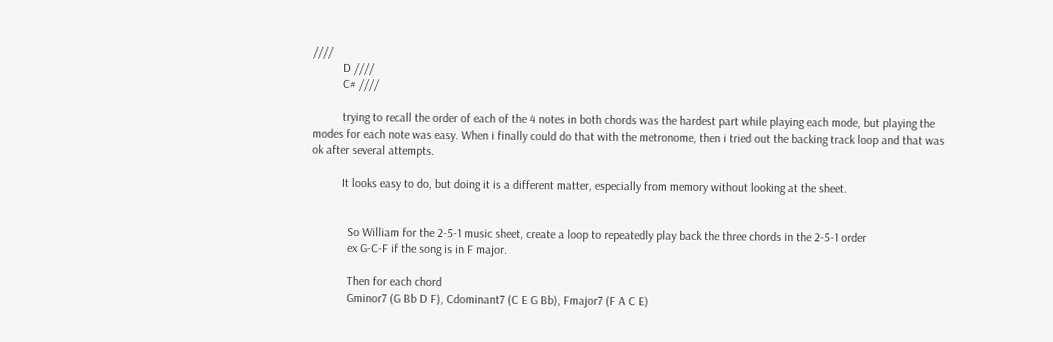////
          D ////
          C# ////

          trying to recall the order of each of the 4 notes in both chords was the hardest part while playing each mode, but playing the modes for each note was easy. When i finally could do that with the metronome, then i tried out the backing track loop and that was ok after several attempts.

          It looks easy to do, but doing it is a different matter, especially from memory without looking at the sheet.


            So William for the 2-5-1 music sheet, create a loop to repeatedly play back the three chords in the 2-5-1 order
            ex G-C-F if the song is in F major.

            Then for each chord
            Gminor7 (G Bb D F), Cdominant7 (C E G Bb), Fmajor7 (F A C E)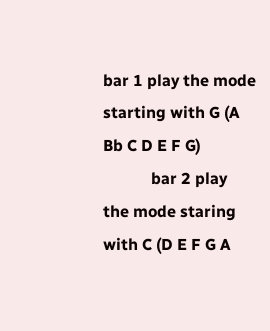bar 1 play the mode starting with G (A Bb C D E F G)
            bar 2 play the mode staring with C (D E F G A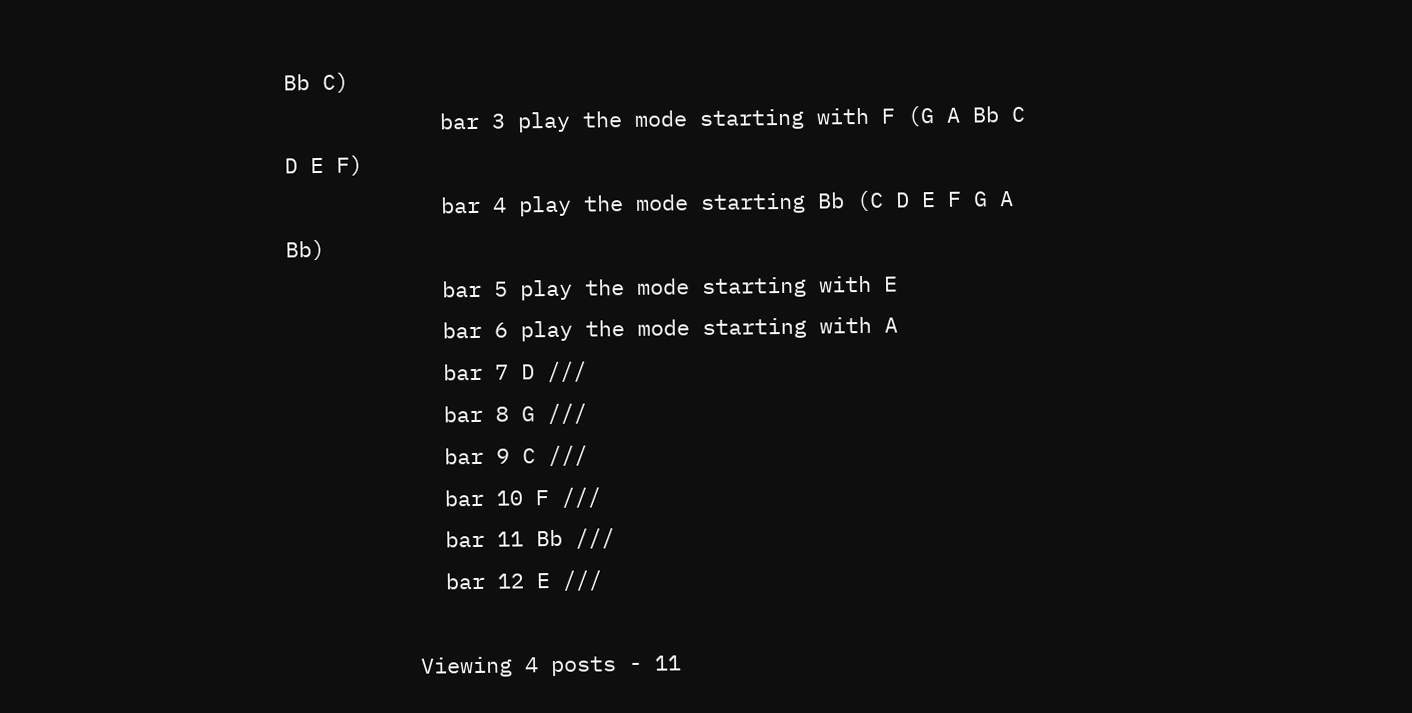Bb C)
            bar 3 play the mode starting with F (G A Bb C D E F)
            bar 4 play the mode starting Bb (C D E F G A Bb)
            bar 5 play the mode starting with E
            bar 6 play the mode starting with A
            bar 7 D ///
            bar 8 G ///
            bar 9 C ///
            bar 10 F ///
            bar 11 Bb ///
            bar 12 E ///

          Viewing 4 posts - 11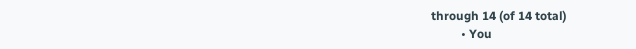through 14 (of 14 total)
          • You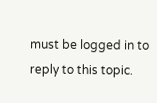must be logged in to reply to this topic.